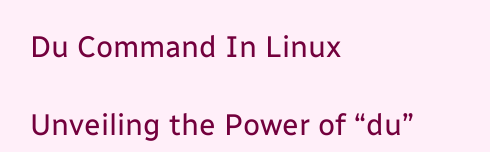Du Command In Linux

Unveiling the Power of “du”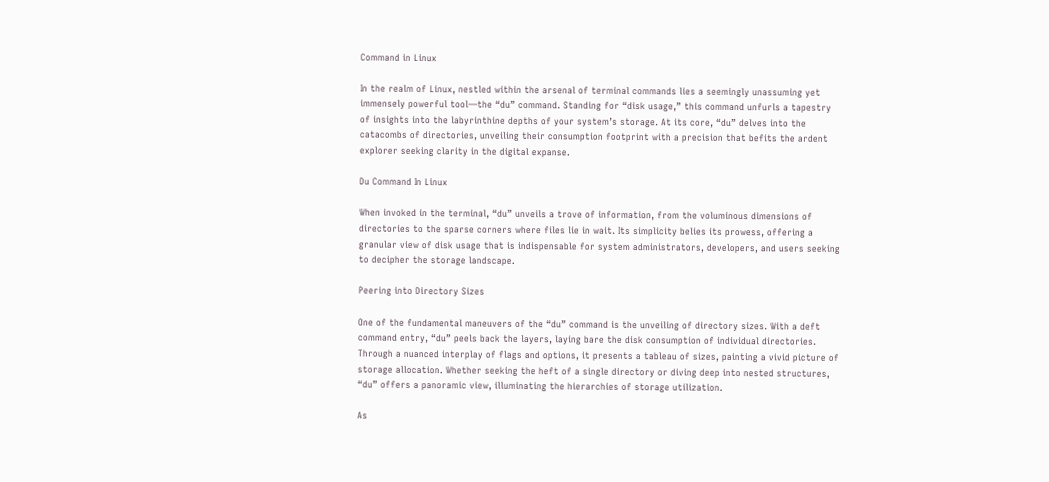Command in Linux

In the realm of Linux, nestled within the arsenal of terminal commands lies a seemingly unassuming yet immensely powerful tool—the “du” command. Standing for “disk usage,” this command unfurls a tapestry of insights into the labyrinthine depths of your system’s storage. At its core, “du” delves into the catacombs of directories, unveiling their consumption footprint with a precision that befits the ardent explorer seeking clarity in the digital expanse.

Du Command In Linux

When invoked in the terminal, “du” unveils a trove of information, from the voluminous dimensions of directories to the sparse corners where files lie in wait. Its simplicity belies its prowess, offering a granular view of disk usage that is indispensable for system administrators, developers, and users seeking to decipher the storage landscape.

Peering into Directory Sizes

One of the fundamental maneuvers of the “du” command is the unveiling of directory sizes. With a deft command entry, “du” peels back the layers, laying bare the disk consumption of individual directories. Through a nuanced interplay of flags and options, it presents a tableau of sizes, painting a vivid picture of storage allocation. Whether seeking the heft of a single directory or diving deep into nested structures, “du” offers a panoramic view, illuminating the hierarchies of storage utilization.

As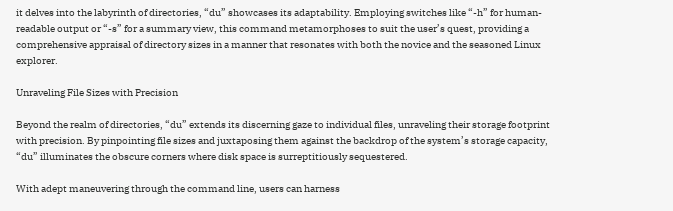it delves into the labyrinth of directories, “du” showcases its adaptability. Employing switches like “-h” for human-readable output or “-s” for a summary view, this command metamorphoses to suit the user’s quest, providing a comprehensive appraisal of directory sizes in a manner that resonates with both the novice and the seasoned Linux explorer.

Unraveling File Sizes with Precision

Beyond the realm of directories, “du” extends its discerning gaze to individual files, unraveling their storage footprint with precision. By pinpointing file sizes and juxtaposing them against the backdrop of the system’s storage capacity, “du” illuminates the obscure corners where disk space is surreptitiously sequestered.

With adept maneuvering through the command line, users can harness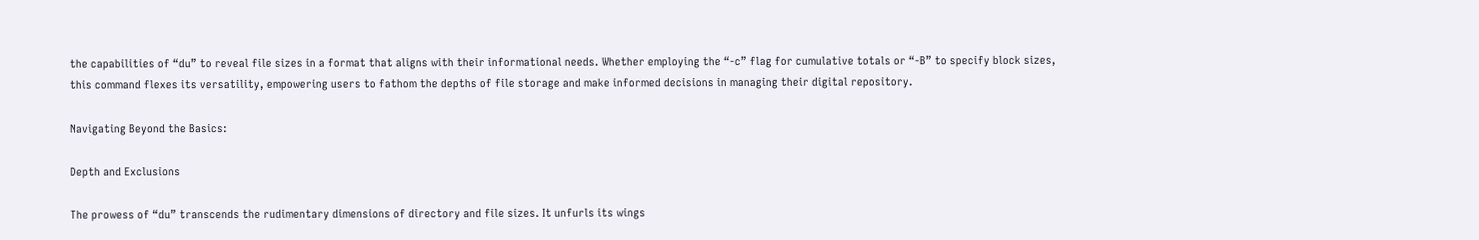the capabilities of “du” to reveal file sizes in a format that aligns with their informational needs. Whether employing the “-c” flag for cumulative totals or “-B” to specify block sizes, this command flexes its versatility, empowering users to fathom the depths of file storage and make informed decisions in managing their digital repository.

Navigating Beyond the Basics:

Depth and Exclusions

The prowess of “du” transcends the rudimentary dimensions of directory and file sizes. It unfurls its wings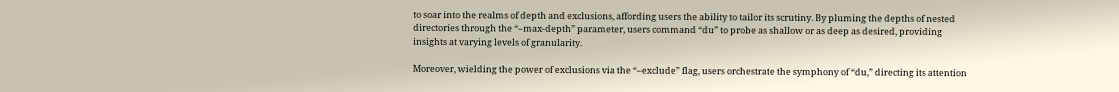to soar into the realms of depth and exclusions, affording users the ability to tailor its scrutiny. By pluming the depths of nested directories through the “–max-depth” parameter, users command “du” to probe as shallow or as deep as desired, providing insights at varying levels of granularity.

Moreover, wielding the power of exclusions via the “–exclude” flag, users orchestrate the symphony of “du,” directing its attention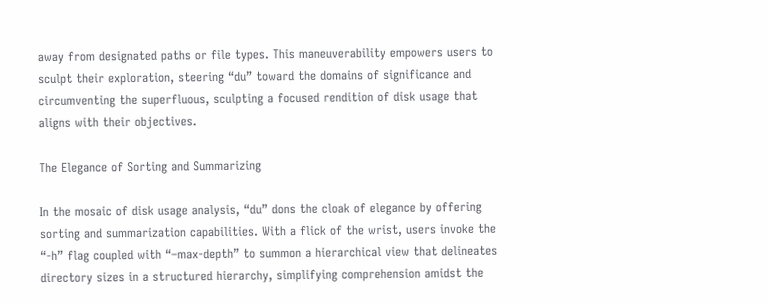away from designated paths or file types. This maneuverability empowers users to sculpt their exploration, steering “du” toward the domains of significance and circumventing the superfluous, sculpting a focused rendition of disk usage that aligns with their objectives.

The Elegance of Sorting and Summarizing

In the mosaic of disk usage analysis, “du” dons the cloak of elegance by offering sorting and summarization capabilities. With a flick of the wrist, users invoke the “-h” flag coupled with “–max-depth” to summon a hierarchical view that delineates directory sizes in a structured hierarchy, simplifying comprehension amidst the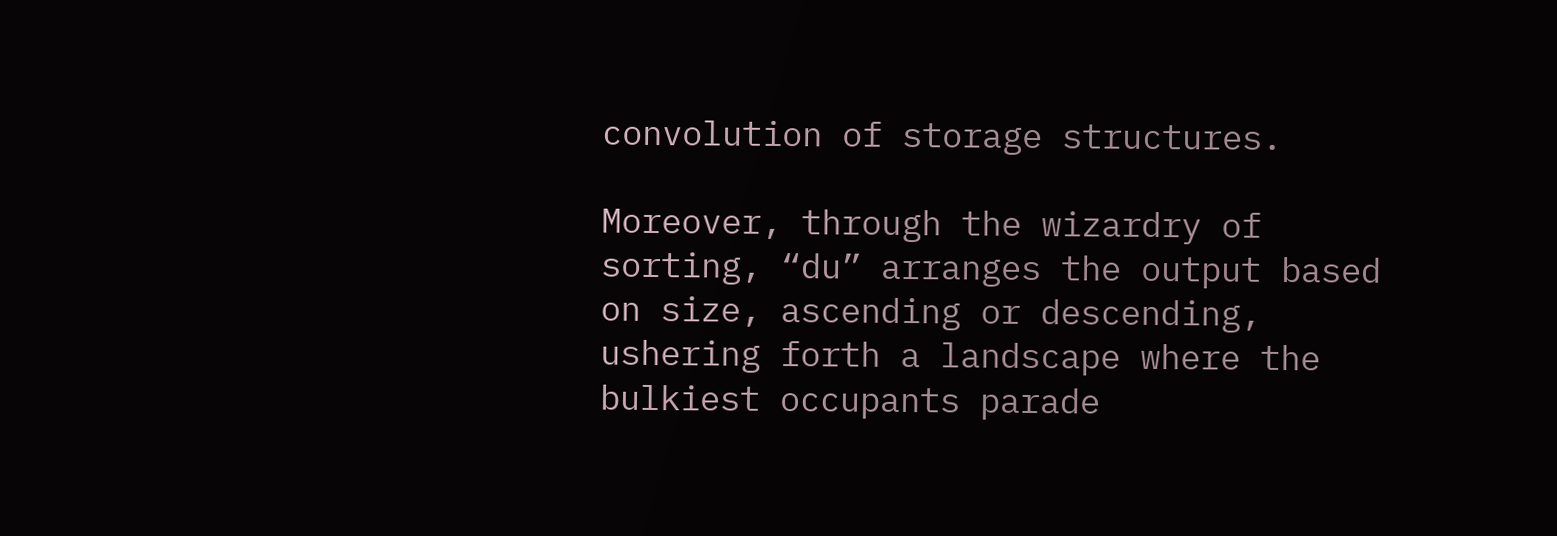convolution of storage structures.

Moreover, through the wizardry of sorting, “du” arranges the output based on size, ascending or descending, ushering forth a landscape where the bulkiest occupants parade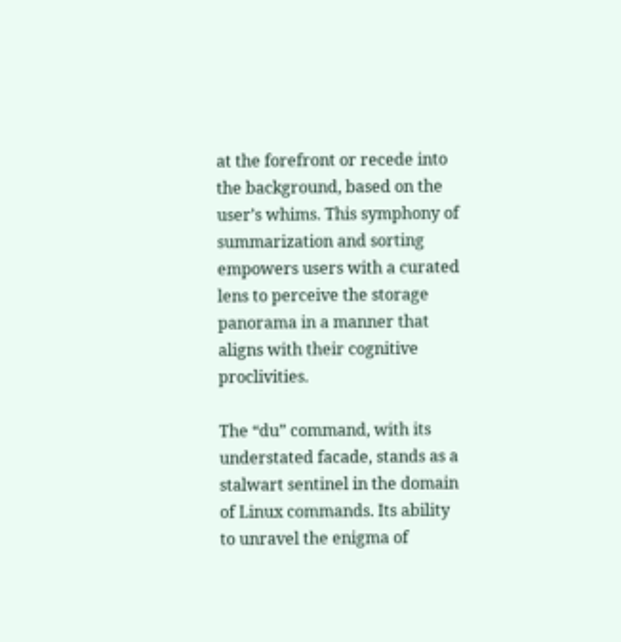at the forefront or recede into the background, based on the user’s whims. This symphony of summarization and sorting empowers users with a curated lens to perceive the storage panorama in a manner that aligns with their cognitive proclivities.

The “du” command, with its understated facade, stands as a stalwart sentinel in the domain of Linux commands. Its ability to unravel the enigma of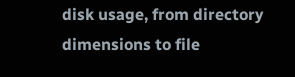disk usage, from directory dimensions to file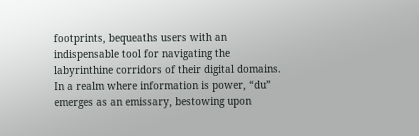footprints, bequeaths users with an indispensable tool for navigating the labyrinthine corridors of their digital domains. In a realm where information is power, “du” emerges as an emissary, bestowing upon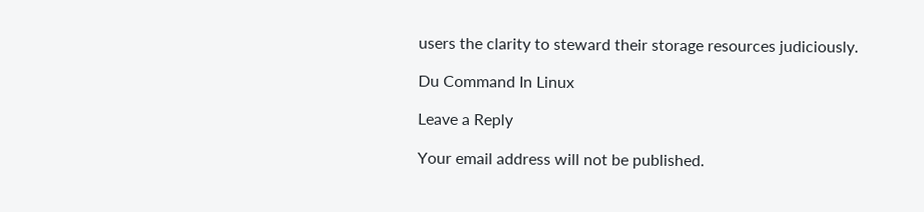users the clarity to steward their storage resources judiciously.

Du Command In Linux

Leave a Reply

Your email address will not be published.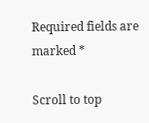Required fields are marked *

Scroll to top